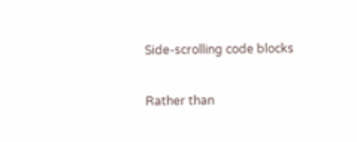Side-scrolling code blocks

Rather than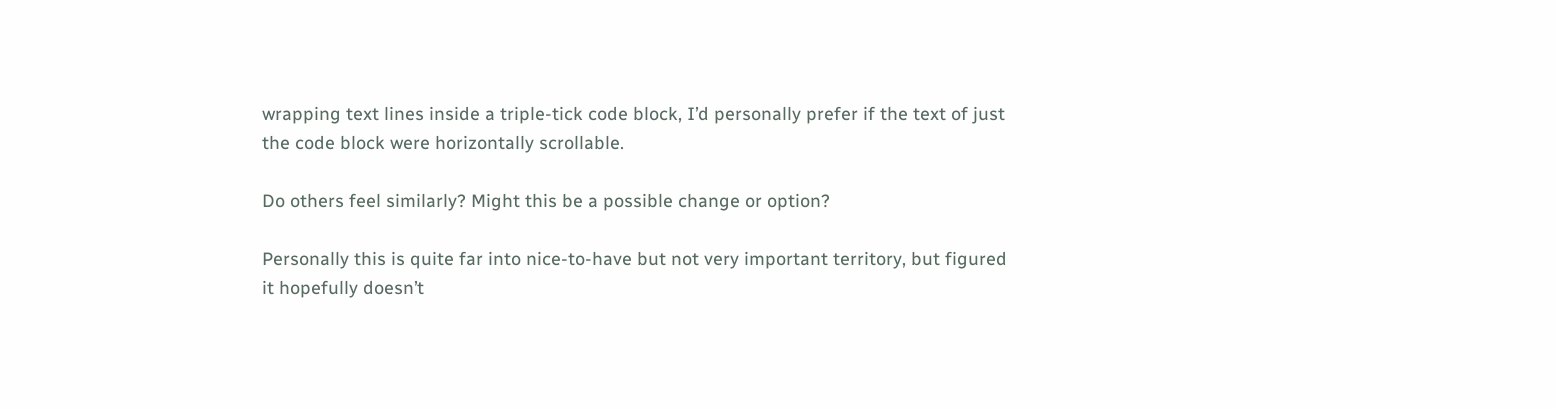wrapping text lines inside a triple-tick code block, I’d personally prefer if the text of just the code block were horizontally scrollable.

Do others feel similarly? Might this be a possible change or option?

Personally this is quite far into nice-to-have but not very important territory, but figured it hopefully doesn’t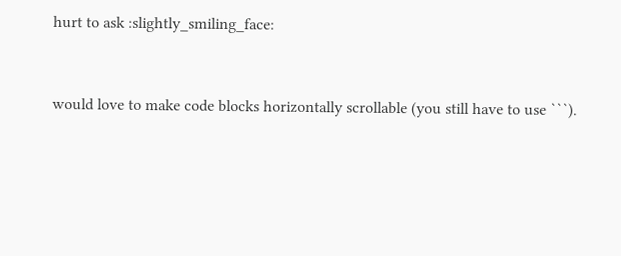hurt to ask :slightly_smiling_face:


would love to make code blocks horizontally scrollable (you still have to use ```).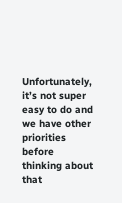Unfortunately, it’s not super easy to do and we have other priorities before thinking about that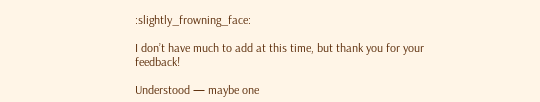:slightly_frowning_face:

I don’t have much to add at this time, but thank you for your feedback!

Understood — maybe one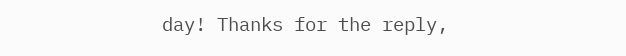day! Thanks for the reply,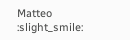Matteo :slight_smile: